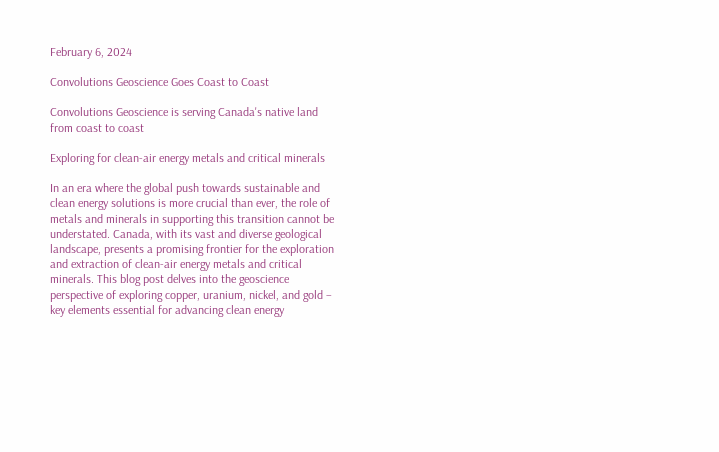February 6, 2024

Convolutions Geoscience Goes Coast to Coast

Convolutions Geoscience is serving Canada's native land from coast to coast

Exploring for clean-air energy metals and critical minerals

In an era where the global push towards sustainable and clean energy solutions is more crucial than ever, the role of metals and minerals in supporting this transition cannot be understated. Canada, with its vast and diverse geological landscape, presents a promising frontier for the exploration and extraction of clean-air energy metals and critical minerals. This blog post delves into the geoscience perspective of exploring copper, uranium, nickel, and gold – key elements essential for advancing clean energy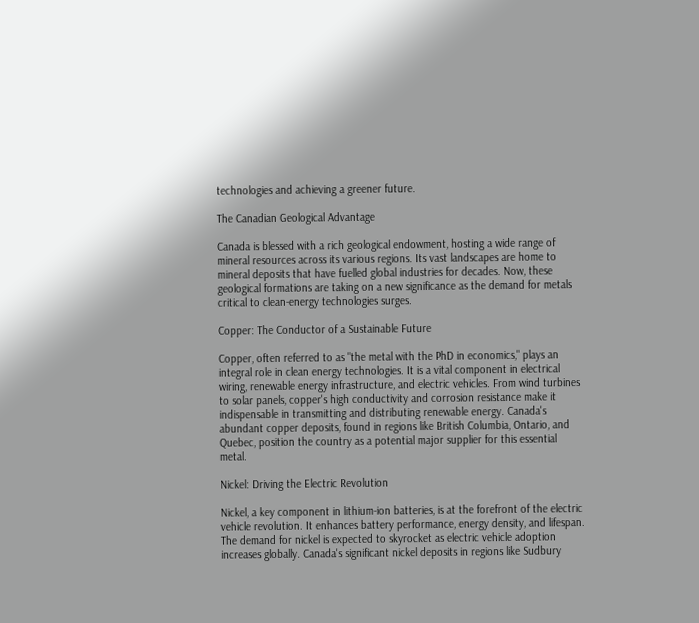technologies and achieving a greener future.

The Canadian Geological Advantage

Canada is blessed with a rich geological endowment, hosting a wide range of mineral resources across its various regions. Its vast landscapes are home to mineral deposits that have fuelled global industries for decades. Now, these geological formations are taking on a new significance as the demand for metals critical to clean-energy technologies surges.

Copper: The Conductor of a Sustainable Future

Copper, often referred to as "the metal with the PhD in economics," plays an integral role in clean energy technologies. It is a vital component in electrical wiring, renewable energy infrastructure, and electric vehicles. From wind turbines to solar panels, copper's high conductivity and corrosion resistance make it indispensable in transmitting and distributing renewable energy. Canada's abundant copper deposits, found in regions like British Columbia, Ontario, and Quebec, position the country as a potential major supplier for this essential metal.

Nickel: Driving the Electric Revolution

Nickel, a key component in lithium-ion batteries, is at the forefront of the electric vehicle revolution. It enhances battery performance, energy density, and lifespan. The demand for nickel is expected to skyrocket as electric vehicle adoption increases globally. Canada's significant nickel deposits in regions like Sudbury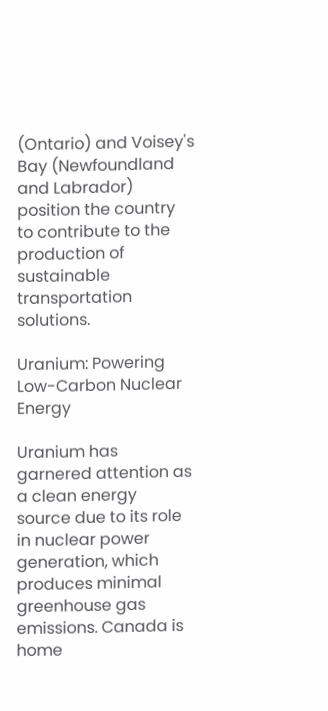(Ontario) and Voisey's Bay (Newfoundland and Labrador) position the country to contribute to the production of sustainable transportation solutions.

Uranium: Powering Low-Carbon Nuclear Energy

Uranium has garnered attention as a clean energy source due to its role in nuclear power generation, which produces minimal greenhouse gas emissions. Canada is home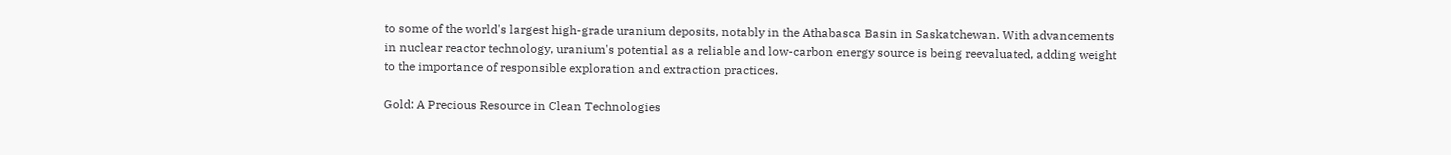to some of the world's largest high-grade uranium deposits, notably in the Athabasca Basin in Saskatchewan. With advancements in nuclear reactor technology, uranium's potential as a reliable and low-carbon energy source is being reevaluated, adding weight to the importance of responsible exploration and extraction practices.

Gold: A Precious Resource in Clean Technologies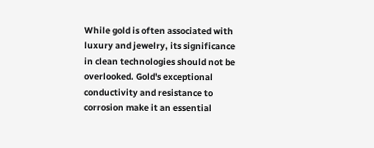While gold is often associated with luxury and jewelry, its significance in clean technologies should not be overlooked. Gold's exceptional conductivity and resistance to corrosion make it an essential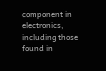component in electronics, including those found in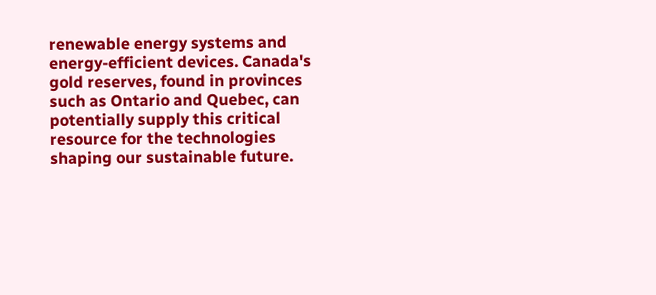renewable energy systems and energy-efficient devices. Canada's gold reserves, found in provinces such as Ontario and Quebec, can potentially supply this critical resource for the technologies shaping our sustainable future.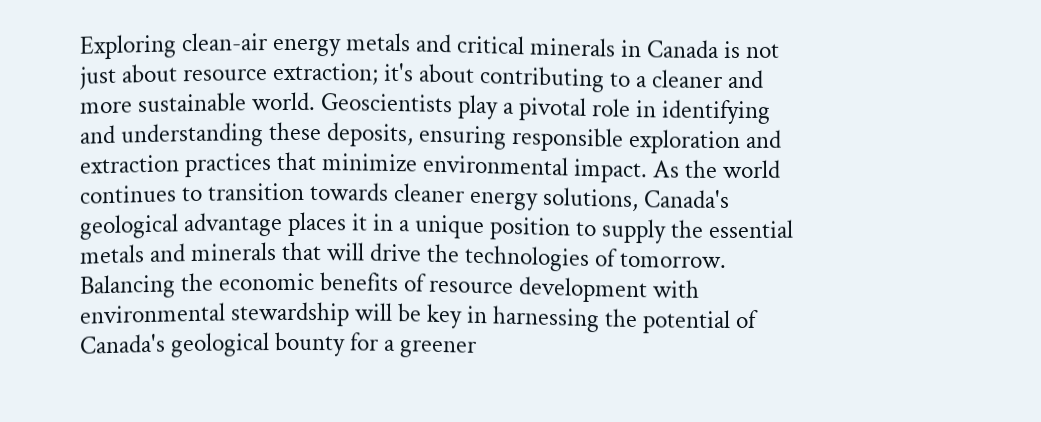Exploring clean-air energy metals and critical minerals in Canada is not just about resource extraction; it's about contributing to a cleaner and more sustainable world. Geoscientists play a pivotal role in identifying and understanding these deposits, ensuring responsible exploration and extraction practices that minimize environmental impact. As the world continues to transition towards cleaner energy solutions, Canada's geological advantage places it in a unique position to supply the essential metals and minerals that will drive the technologies of tomorrow. Balancing the economic benefits of resource development with environmental stewardship will be key in harnessing the potential of Canada's geological bounty for a greener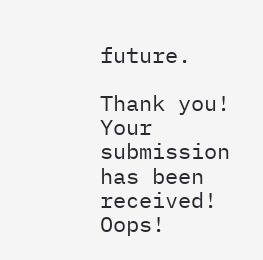future.

Thank you! Your submission has been received!
Oops!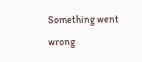Something went wrong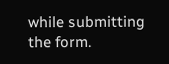while submitting the form.